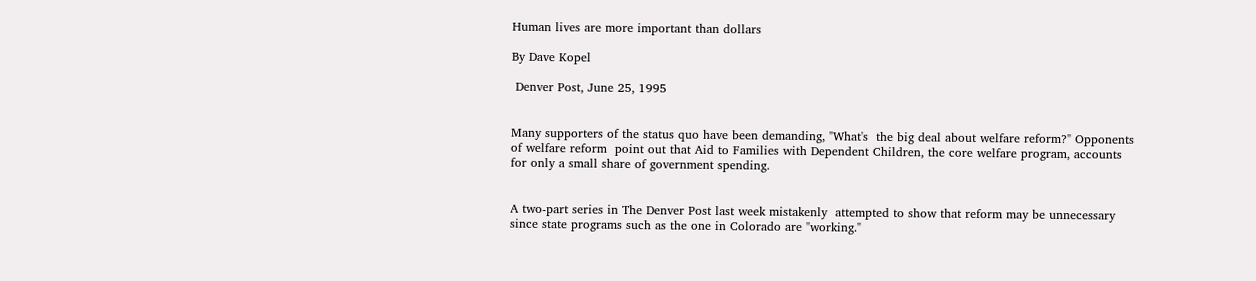Human lives are more important than dollars

By Dave Kopel

 Denver Post, June 25, 1995


Many supporters of the status quo have been demanding, "What's  the big deal about welfare reform?" Opponents of welfare reform  point out that Aid to Families with Dependent Children, the core welfare program, accounts for only a small share of government spending.


A two-part series in The Denver Post last week mistakenly  attempted to show that reform may be unnecessary since state programs such as the one in Colorado are "working."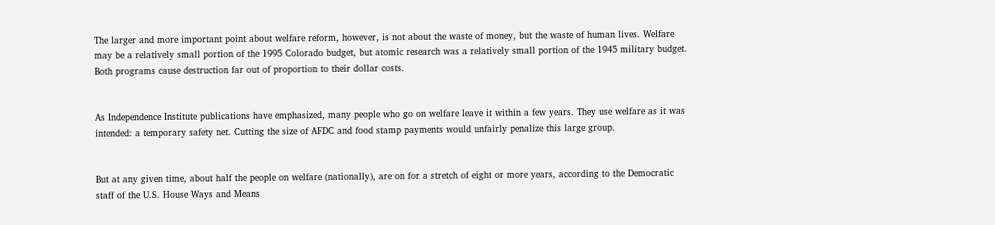The larger and more important point about welfare reform, however, is not about the waste of money, but the waste of human lives. Welfare may be a relatively small portion of the 1995 Colorado budget, but atomic research was a relatively small portion of the 1945 military budget. Both programs cause destruction far out of proportion to their dollar costs.


As Independence Institute publications have emphasized, many people who go on welfare leave it within a few years. They use welfare as it was intended: a temporary safety net. Cutting the size of AFDC and food stamp payments would unfairly penalize this large group.


But at any given time, about half the people on welfare (nationally), are on for a stretch of eight or more years, according to the Democratic staff of the U.S. House Ways and Means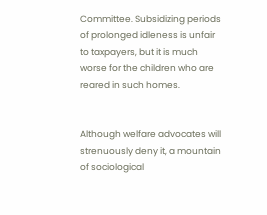Committee. Subsidizing periods of prolonged idleness is unfair to taxpayers, but it is much worse for the children who are reared in such homes.


Although welfare advocates will strenuously deny it, a mountain of sociological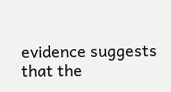evidence suggests that the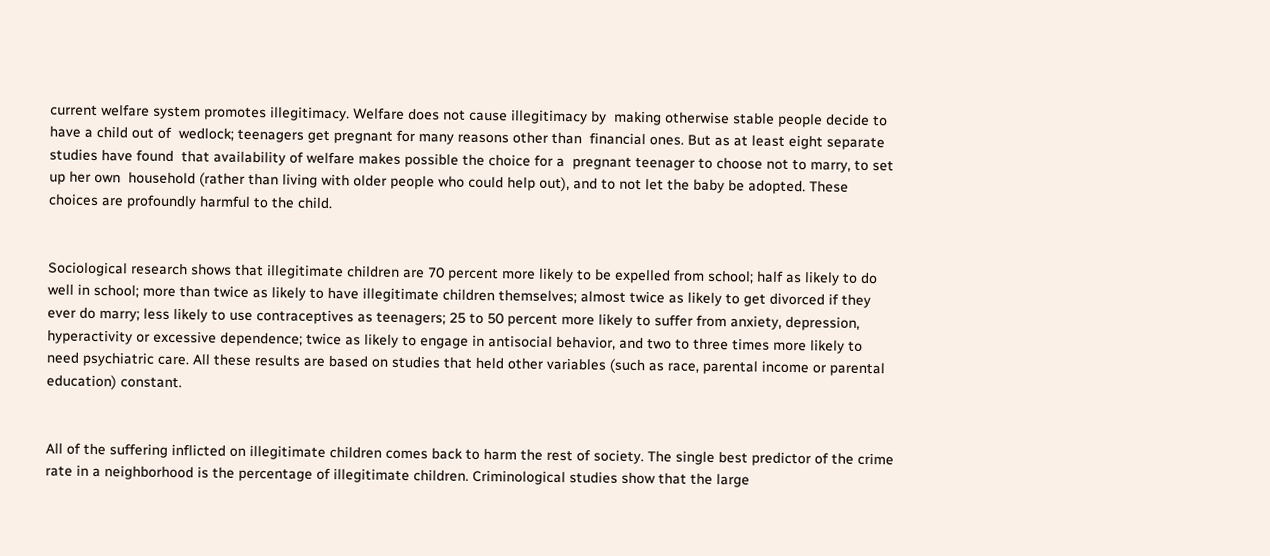current welfare system promotes illegitimacy. Welfare does not cause illegitimacy by  making otherwise stable people decide to have a child out of  wedlock; teenagers get pregnant for many reasons other than  financial ones. But as at least eight separate studies have found  that availability of welfare makes possible the choice for a  pregnant teenager to choose not to marry, to set up her own  household (rather than living with older people who could help out), and to not let the baby be adopted. These choices are profoundly harmful to the child.


Sociological research shows that illegitimate children are 70 percent more likely to be expelled from school; half as likely to do well in school; more than twice as likely to have illegitimate children themselves; almost twice as likely to get divorced if they ever do marry; less likely to use contraceptives as teenagers; 25 to 50 percent more likely to suffer from anxiety, depression, hyperactivity or excessive dependence; twice as likely to engage in antisocial behavior, and two to three times more likely to need psychiatric care. All these results are based on studies that held other variables (such as race, parental income or parental education) constant.


All of the suffering inflicted on illegitimate children comes back to harm the rest of society. The single best predictor of the crime rate in a neighborhood is the percentage of illegitimate children. Criminological studies show that the large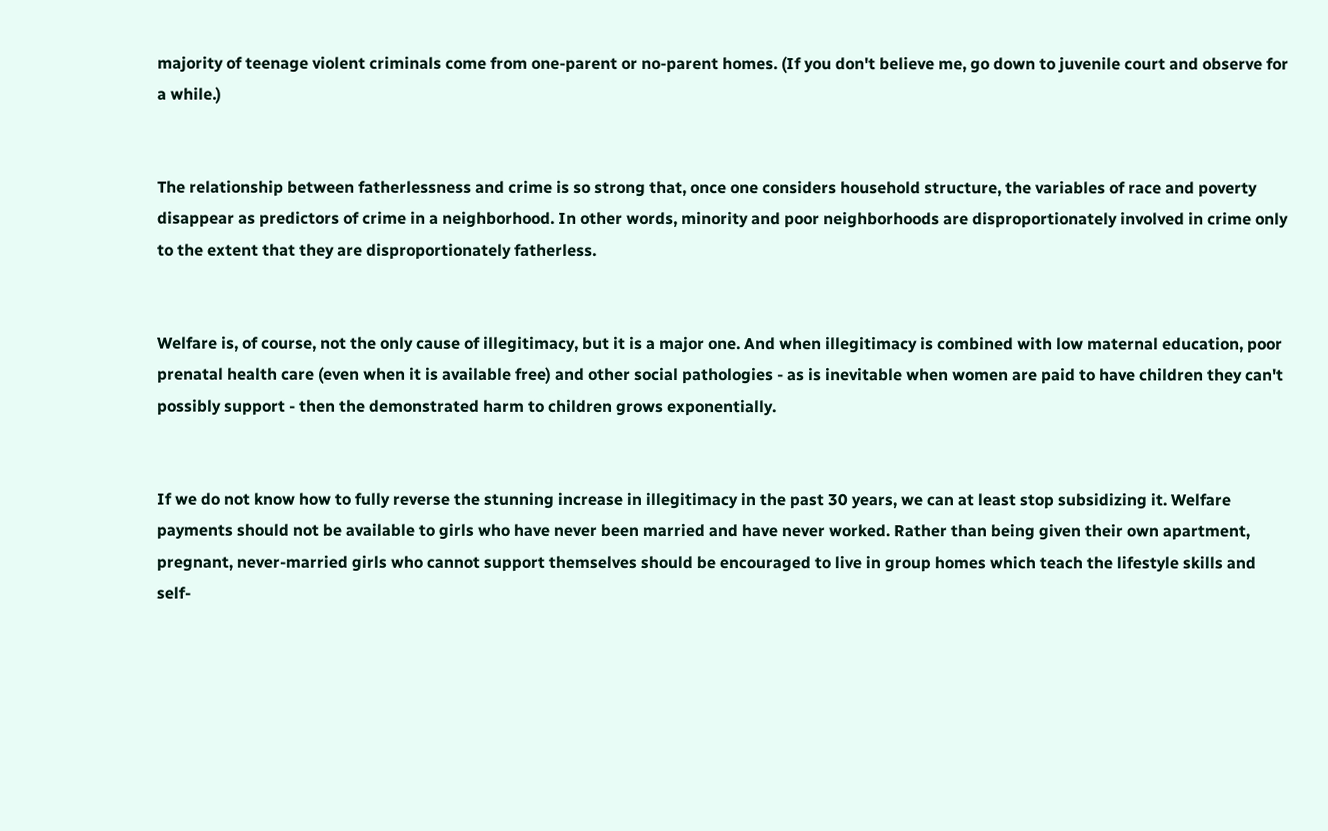majority of teenage violent criminals come from one-parent or no-parent homes. (If you don't believe me, go down to juvenile court and observe for a while.)


The relationship between fatherlessness and crime is so strong that, once one considers household structure, the variables of race and poverty disappear as predictors of crime in a neighborhood. In other words, minority and poor neighborhoods are disproportionately involved in crime only to the extent that they are disproportionately fatherless.


Welfare is, of course, not the only cause of illegitimacy, but it is a major one. And when illegitimacy is combined with low maternal education, poor prenatal health care (even when it is available free) and other social pathologies - as is inevitable when women are paid to have children they can't possibly support - then the demonstrated harm to children grows exponentially.


If we do not know how to fully reverse the stunning increase in illegitimacy in the past 30 years, we can at least stop subsidizing it. Welfare payments should not be available to girls who have never been married and have never worked. Rather than being given their own apartment, pregnant, never-married girls who cannot support themselves should be encouraged to live in group homes which teach the lifestyle skills and self-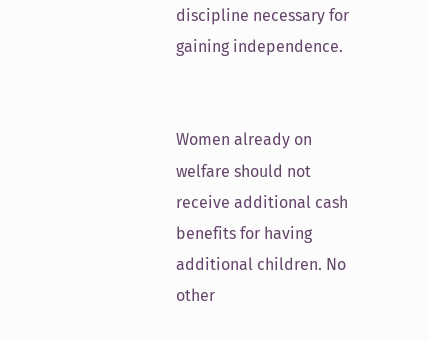discipline necessary for gaining independence.


Women already on welfare should not receive additional cash benefits for having additional children. No other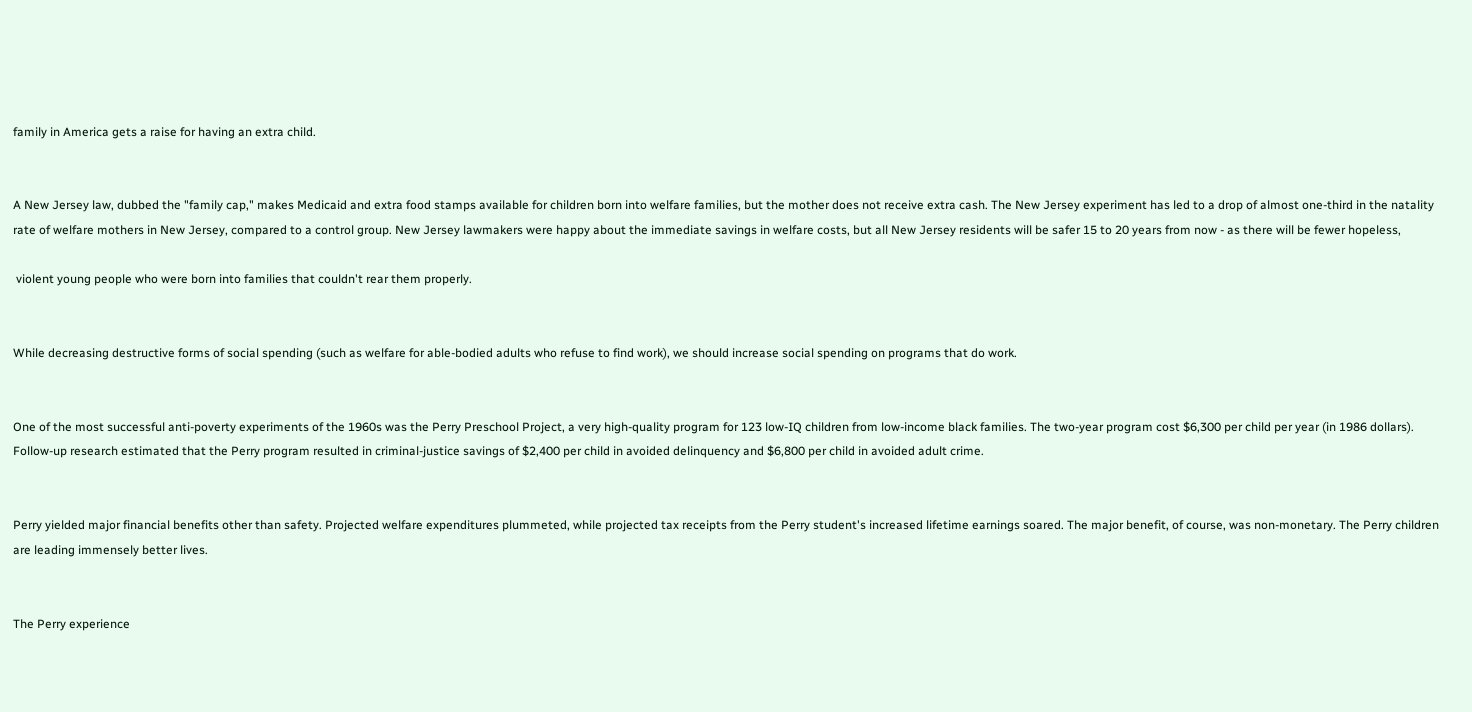family in America gets a raise for having an extra child.


A New Jersey law, dubbed the "family cap," makes Medicaid and extra food stamps available for children born into welfare families, but the mother does not receive extra cash. The New Jersey experiment has led to a drop of almost one-third in the natality rate of welfare mothers in New Jersey, compared to a control group. New Jersey lawmakers were happy about the immediate savings in welfare costs, but all New Jersey residents will be safer 15 to 20 years from now - as there will be fewer hopeless,

 violent young people who were born into families that couldn't rear them properly.


While decreasing destructive forms of social spending (such as welfare for able-bodied adults who refuse to find work), we should increase social spending on programs that do work.


One of the most successful anti-poverty experiments of the 1960s was the Perry Preschool Project, a very high-quality program for 123 low-IQ children from low-income black families. The two-year program cost $6,300 per child per year (in 1986 dollars). Follow-up research estimated that the Perry program resulted in criminal-justice savings of $2,400 per child in avoided delinquency and $6,800 per child in avoided adult crime.


Perry yielded major financial benefits other than safety. Projected welfare expenditures plummeted, while projected tax receipts from the Perry student's increased lifetime earnings soared. The major benefit, of course, was non-monetary. The Perry children are leading immensely better lives.


The Perry experience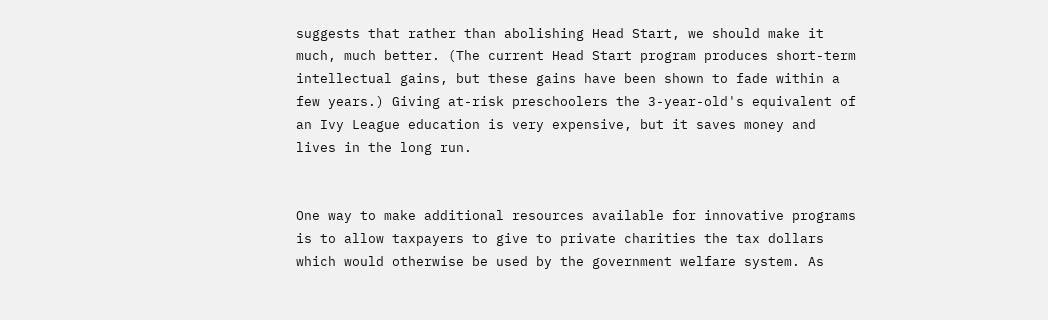suggests that rather than abolishing Head Start, we should make it much, much better. (The current Head Start program produces short-term intellectual gains, but these gains have been shown to fade within a few years.) Giving at-risk preschoolers the 3-year-old's equivalent of an Ivy League education is very expensive, but it saves money and lives in the long run.


One way to make additional resources available for innovative programs is to allow taxpayers to give to private charities the tax dollars which would otherwise be used by the government welfare system. As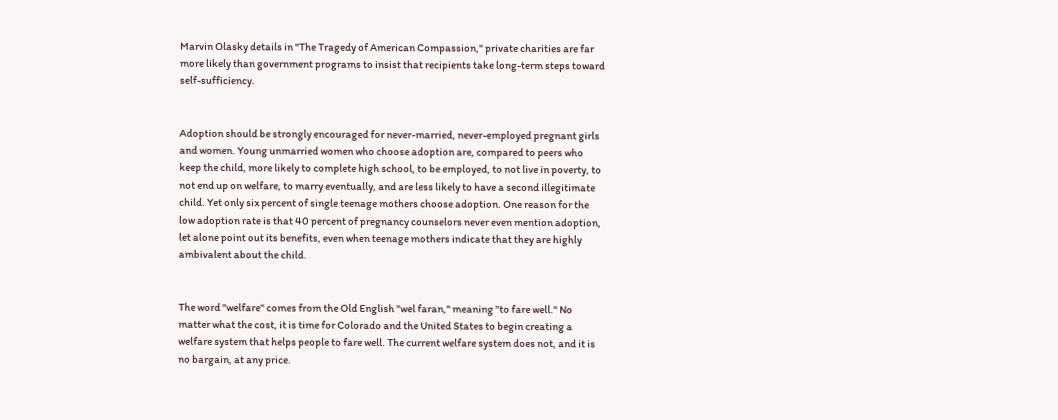Marvin Olasky details in "The Tragedy of American Compassion," private charities are far more likely than government programs to insist that recipients take long-term steps toward self-sufficiency.


Adoption should be strongly encouraged for never-married, never-employed pregnant girls and women. Young unmarried women who choose adoption are, compared to peers who keep the child, more likely to complete high school, to be employed, to not live in poverty, to not end up on welfare, to marry eventually, and are less likely to have a second illegitimate child. Yet only six percent of single teenage mothers choose adoption. One reason for the low adoption rate is that 40 percent of pregnancy counselors never even mention adoption, let alone point out its benefits, even when teenage mothers indicate that they are highly ambivalent about the child.


The word "welfare" comes from the Old English "wel faran," meaning "to fare well." No matter what the cost, it is time for Colorado and the United States to begin creating a welfare system that helps people to fare well. The current welfare system does not, and it is no bargain, at any price.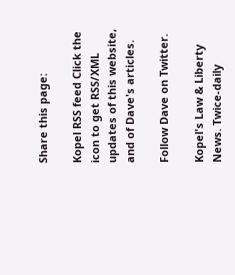Share this page:

Kopel RSS feed Click the icon to get RSS/XML updates of this website, and of Dave's articles.

Follow Dave on Twitter.

Kopel's Law & Liberty News. Twice-daily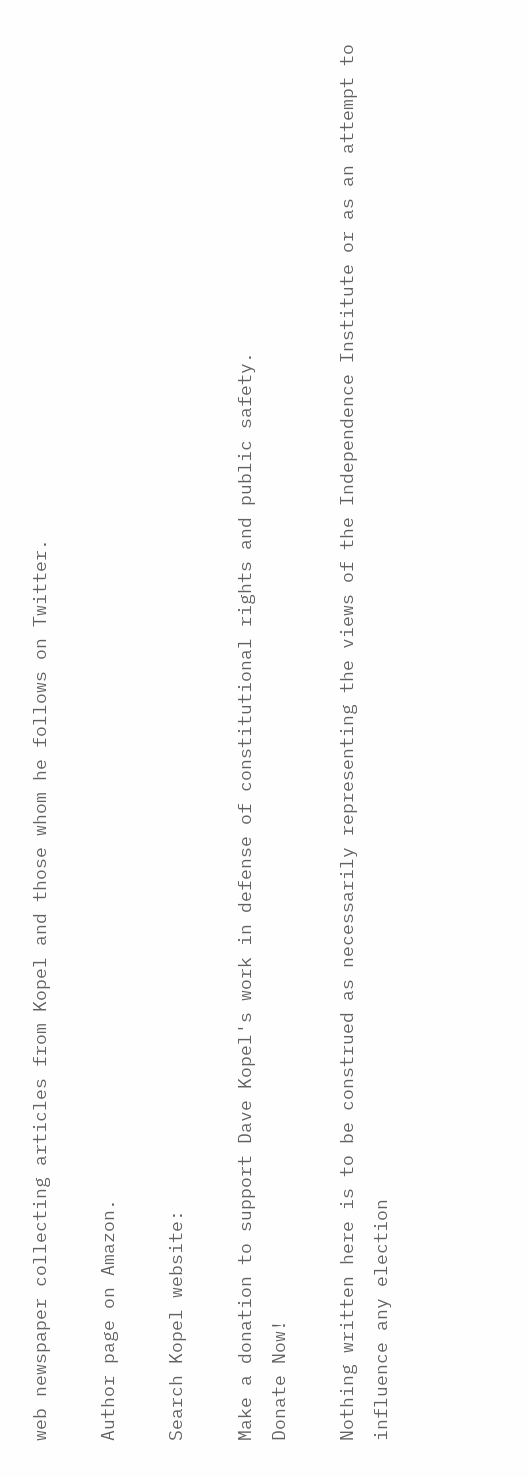web newspaper collecting articles from Kopel and those whom he follows on Twitter.

Author page on Amazon.

Search Kopel website:

Make a donation to support Dave Kopel's work in defense of constitutional rights and public safety.
Donate Now!

Nothing written here is to be construed as necessarily representing the views of the Independence Institute or as an attempt to influence any election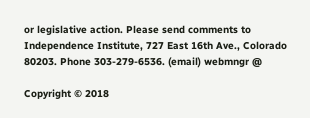or legislative action. Please send comments to Independence Institute, 727 East 16th Ave., Colorado 80203. Phone 303-279-6536. (email) webmngr @

Copyright © 2018